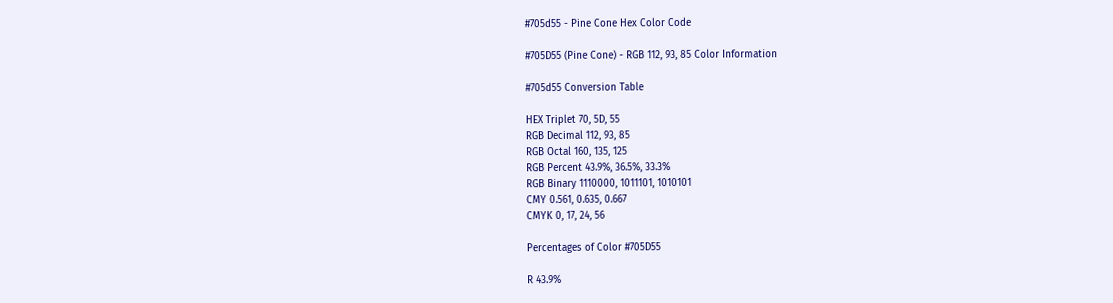#705d55 - Pine Cone Hex Color Code

#705D55 (Pine Cone) - RGB 112, 93, 85 Color Information

#705d55 Conversion Table

HEX Triplet 70, 5D, 55
RGB Decimal 112, 93, 85
RGB Octal 160, 135, 125
RGB Percent 43.9%, 36.5%, 33.3%
RGB Binary 1110000, 1011101, 1010101
CMY 0.561, 0.635, 0.667
CMYK 0, 17, 24, 56

Percentages of Color #705D55

R 43.9%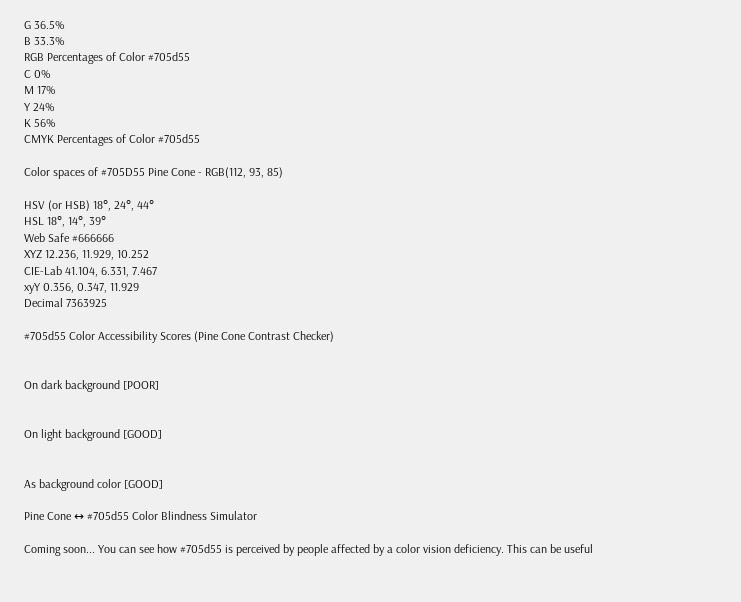G 36.5%
B 33.3%
RGB Percentages of Color #705d55
C 0%
M 17%
Y 24%
K 56%
CMYK Percentages of Color #705d55

Color spaces of #705D55 Pine Cone - RGB(112, 93, 85)

HSV (or HSB) 18°, 24°, 44°
HSL 18°, 14°, 39°
Web Safe #666666
XYZ 12.236, 11.929, 10.252
CIE-Lab 41.104, 6.331, 7.467
xyY 0.356, 0.347, 11.929
Decimal 7363925

#705d55 Color Accessibility Scores (Pine Cone Contrast Checker)


On dark background [POOR]


On light background [GOOD]


As background color [GOOD]

Pine Cone ↔ #705d55 Color Blindness Simulator

Coming soon... You can see how #705d55 is perceived by people affected by a color vision deficiency. This can be useful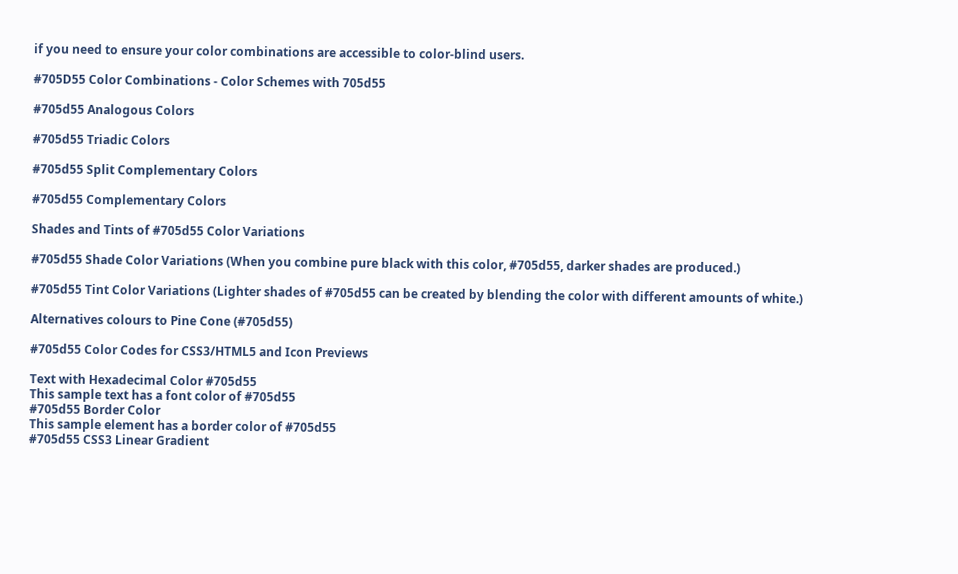if you need to ensure your color combinations are accessible to color-blind users.

#705D55 Color Combinations - Color Schemes with 705d55

#705d55 Analogous Colors

#705d55 Triadic Colors

#705d55 Split Complementary Colors

#705d55 Complementary Colors

Shades and Tints of #705d55 Color Variations

#705d55 Shade Color Variations (When you combine pure black with this color, #705d55, darker shades are produced.)

#705d55 Tint Color Variations (Lighter shades of #705d55 can be created by blending the color with different amounts of white.)

Alternatives colours to Pine Cone (#705d55)

#705d55 Color Codes for CSS3/HTML5 and Icon Previews

Text with Hexadecimal Color #705d55
This sample text has a font color of #705d55
#705d55 Border Color
This sample element has a border color of #705d55
#705d55 CSS3 Linear Gradient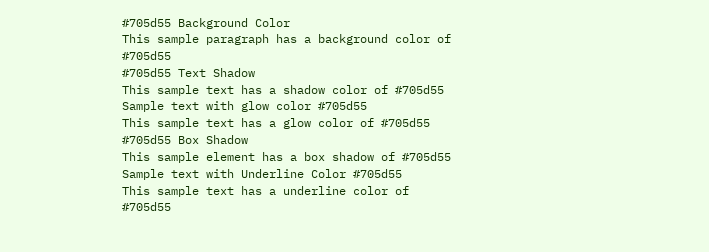#705d55 Background Color
This sample paragraph has a background color of #705d55
#705d55 Text Shadow
This sample text has a shadow color of #705d55
Sample text with glow color #705d55
This sample text has a glow color of #705d55
#705d55 Box Shadow
This sample element has a box shadow of #705d55
Sample text with Underline Color #705d55
This sample text has a underline color of #705d55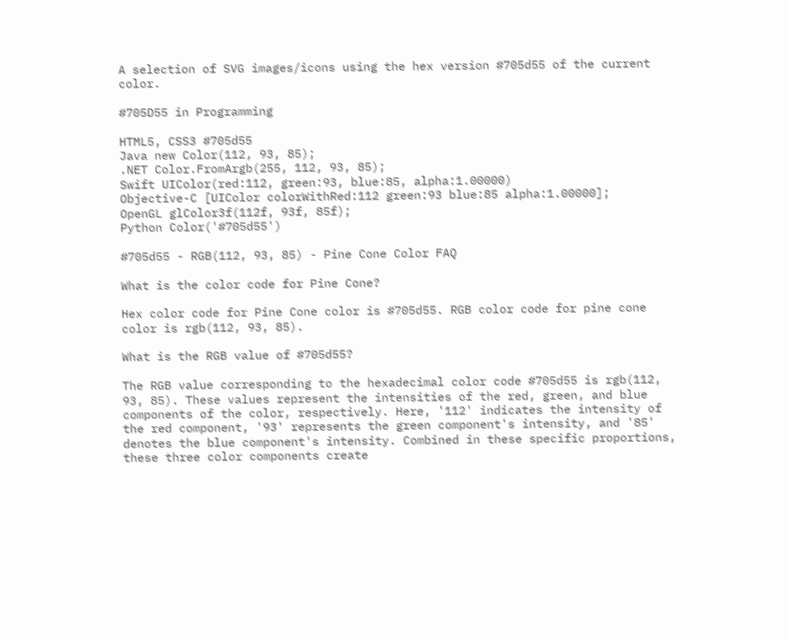A selection of SVG images/icons using the hex version #705d55 of the current color.

#705D55 in Programming

HTML5, CSS3 #705d55
Java new Color(112, 93, 85);
.NET Color.FromArgb(255, 112, 93, 85);
Swift UIColor(red:112, green:93, blue:85, alpha:1.00000)
Objective-C [UIColor colorWithRed:112 green:93 blue:85 alpha:1.00000];
OpenGL glColor3f(112f, 93f, 85f);
Python Color('#705d55')

#705d55 - RGB(112, 93, 85) - Pine Cone Color FAQ

What is the color code for Pine Cone?

Hex color code for Pine Cone color is #705d55. RGB color code for pine cone color is rgb(112, 93, 85).

What is the RGB value of #705d55?

The RGB value corresponding to the hexadecimal color code #705d55 is rgb(112, 93, 85). These values represent the intensities of the red, green, and blue components of the color, respectively. Here, '112' indicates the intensity of the red component, '93' represents the green component's intensity, and '85' denotes the blue component's intensity. Combined in these specific proportions, these three color components create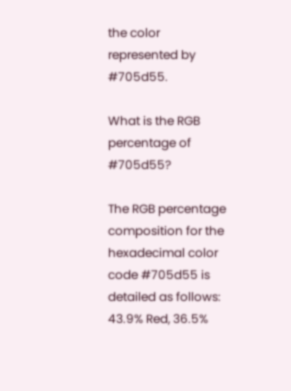the color represented by #705d55.

What is the RGB percentage of #705d55?

The RGB percentage composition for the hexadecimal color code #705d55 is detailed as follows: 43.9% Red, 36.5%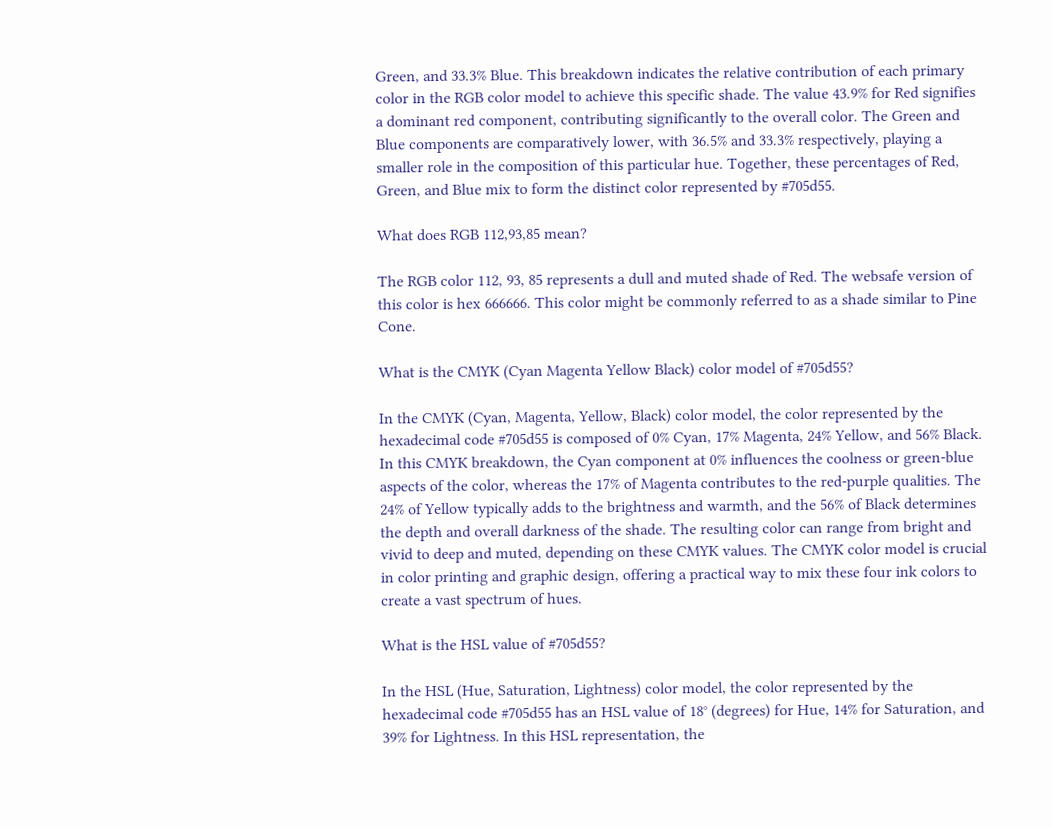Green, and 33.3% Blue. This breakdown indicates the relative contribution of each primary color in the RGB color model to achieve this specific shade. The value 43.9% for Red signifies a dominant red component, contributing significantly to the overall color. The Green and Blue components are comparatively lower, with 36.5% and 33.3% respectively, playing a smaller role in the composition of this particular hue. Together, these percentages of Red, Green, and Blue mix to form the distinct color represented by #705d55.

What does RGB 112,93,85 mean?

The RGB color 112, 93, 85 represents a dull and muted shade of Red. The websafe version of this color is hex 666666. This color might be commonly referred to as a shade similar to Pine Cone.

What is the CMYK (Cyan Magenta Yellow Black) color model of #705d55?

In the CMYK (Cyan, Magenta, Yellow, Black) color model, the color represented by the hexadecimal code #705d55 is composed of 0% Cyan, 17% Magenta, 24% Yellow, and 56% Black. In this CMYK breakdown, the Cyan component at 0% influences the coolness or green-blue aspects of the color, whereas the 17% of Magenta contributes to the red-purple qualities. The 24% of Yellow typically adds to the brightness and warmth, and the 56% of Black determines the depth and overall darkness of the shade. The resulting color can range from bright and vivid to deep and muted, depending on these CMYK values. The CMYK color model is crucial in color printing and graphic design, offering a practical way to mix these four ink colors to create a vast spectrum of hues.

What is the HSL value of #705d55?

In the HSL (Hue, Saturation, Lightness) color model, the color represented by the hexadecimal code #705d55 has an HSL value of 18° (degrees) for Hue, 14% for Saturation, and 39% for Lightness. In this HSL representation, the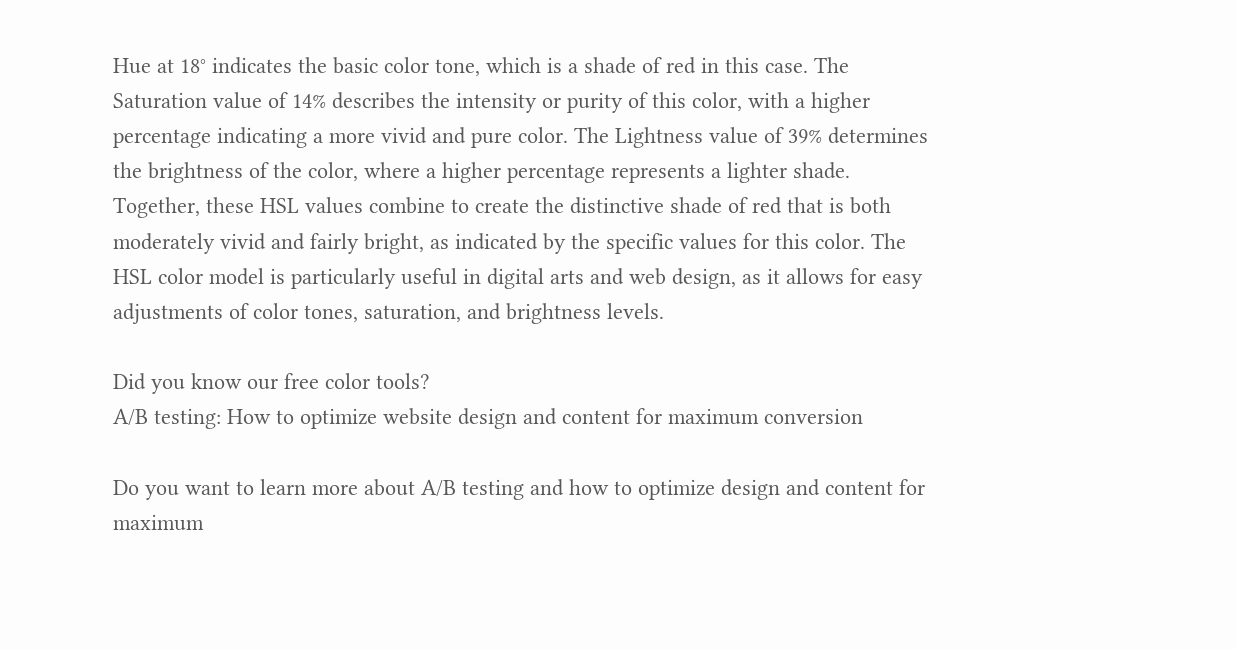Hue at 18° indicates the basic color tone, which is a shade of red in this case. The Saturation value of 14% describes the intensity or purity of this color, with a higher percentage indicating a more vivid and pure color. The Lightness value of 39% determines the brightness of the color, where a higher percentage represents a lighter shade. Together, these HSL values combine to create the distinctive shade of red that is both moderately vivid and fairly bright, as indicated by the specific values for this color. The HSL color model is particularly useful in digital arts and web design, as it allows for easy adjustments of color tones, saturation, and brightness levels.

Did you know our free color tools?
A/B testing: How to optimize website design and content for maximum conversion

Do you want to learn more about A/B testing and how to optimize design and content for maximum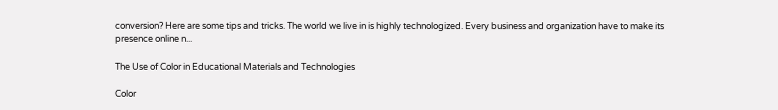conversion? Here are some tips and tricks. The world we live in is highly technologized. Every business and organization have to make its presence online n...

The Use of Color in Educational Materials and Technologies

Color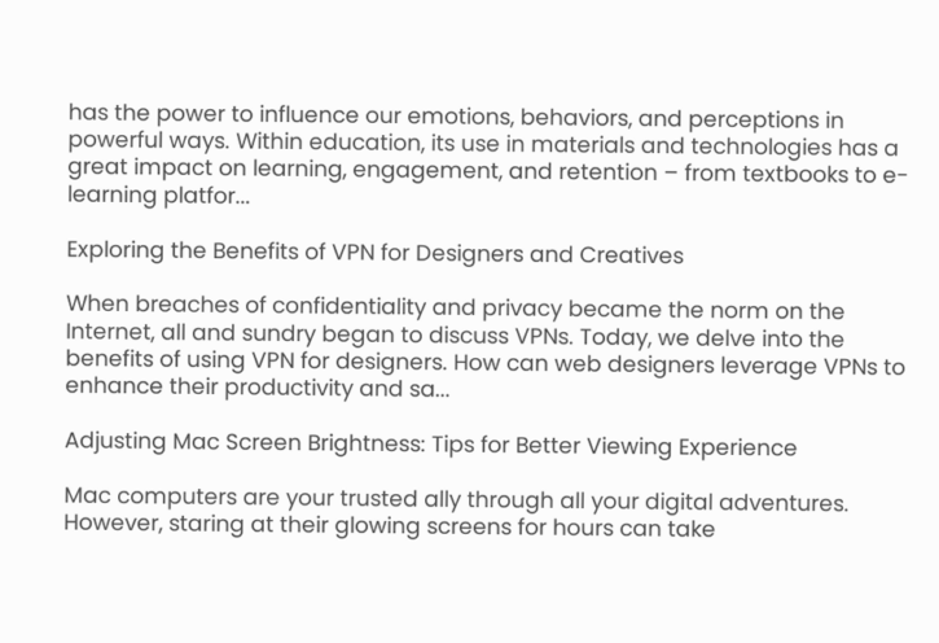has the power to influence our emotions, behaviors, and perceptions in powerful ways. Within education, its use in materials and technologies has a great impact on learning, engagement, and retention – from textbooks to e-learning platfor...

Exploring the Benefits of VPN for Designers and Creatives

When breaches of confidentiality and privacy became the norm on the Internet, all and sundry began to discuss VPNs. Today, we delve into the benefits of using VPN for designers. How can web designers leverage VPNs to enhance their productivity and sa...

Adjusting Mac Screen Brightness: Tips for Better Viewing Experience

Mac computers are your trusted ally through all your digital adventures. However, staring at their glowing screens for hours can take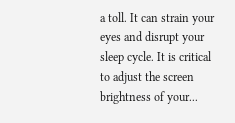a toll. It can strain your eyes and disrupt your sleep cycle. It is critical to adjust the screen brightness of your...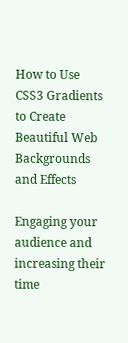How to Use CSS3 Gradients to Create Beautiful Web Backgrounds and Effects

Engaging your audience and increasing their time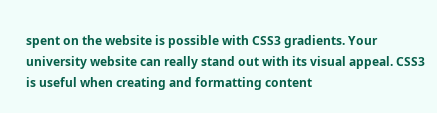spent on the website is possible with CSS3 gradients. Your university website can really stand out with its visual appeal. CSS3 is useful when creating and formatting content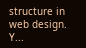structure in web design. Y...